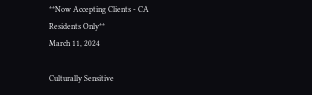**Now Accepting Clients - CA Residents Only**
March 11, 2024

Culturally Sensitive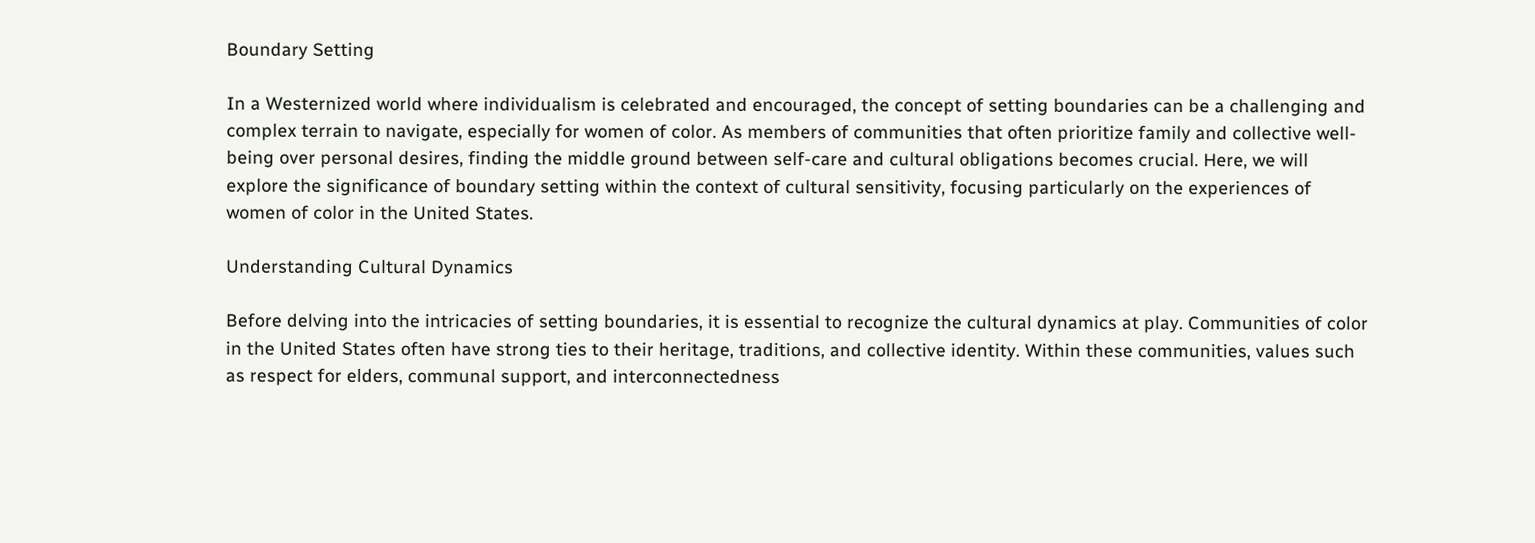Boundary Setting

In a Westernized world where individualism is celebrated and encouraged, the concept of setting boundaries can be a challenging and complex terrain to navigate, especially for women of color. As members of communities that often prioritize family and collective well-being over personal desires, finding the middle ground between self-care and cultural obligations becomes crucial. Here, we will explore the significance of boundary setting within the context of cultural sensitivity, focusing particularly on the experiences of women of color in the United States.

Understanding Cultural Dynamics

Before delving into the intricacies of setting boundaries, it is essential to recognize the cultural dynamics at play. Communities of color in the United States often have strong ties to their heritage, traditions, and collective identity. Within these communities, values such as respect for elders, communal support, and interconnectedness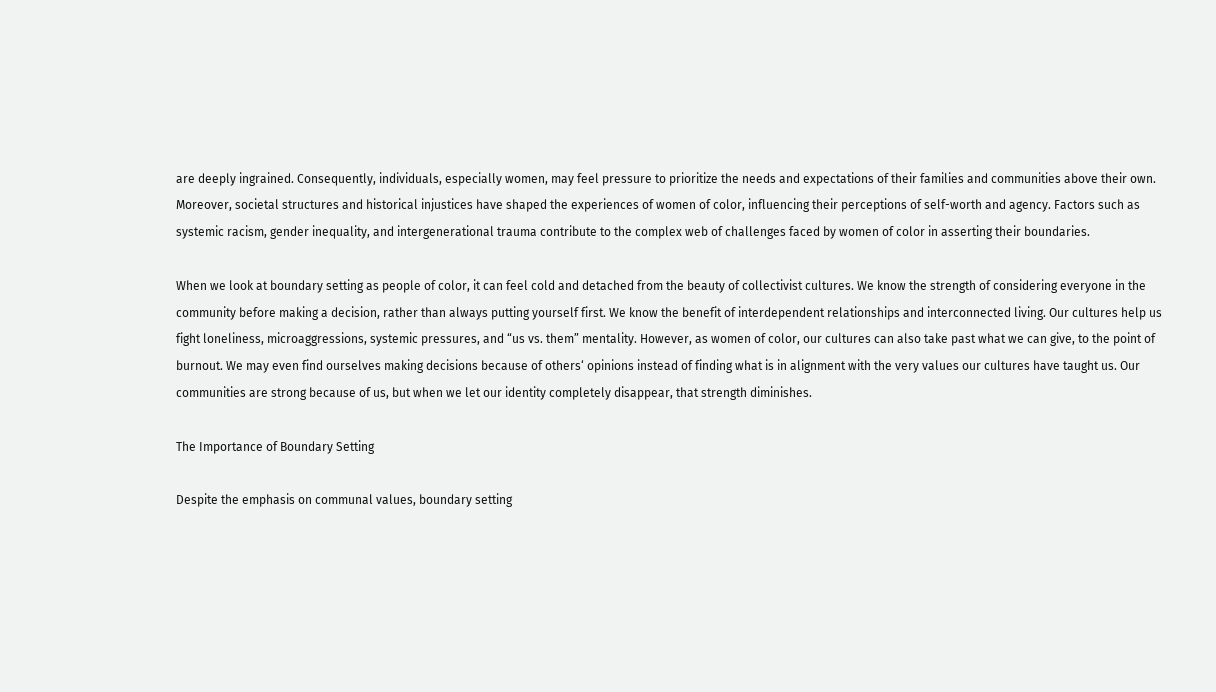are deeply ingrained. Consequently, individuals, especially women, may feel pressure to prioritize the needs and expectations of their families and communities above their own. Moreover, societal structures and historical injustices have shaped the experiences of women of color, influencing their perceptions of self-worth and agency. Factors such as systemic racism, gender inequality, and intergenerational trauma contribute to the complex web of challenges faced by women of color in asserting their boundaries.

When we look at boundary setting as people of color, it can feel cold and detached from the beauty of collectivist cultures. We know the strength of considering everyone in the community before making a decision, rather than always putting yourself first. We know the benefit of interdependent relationships and interconnected living. Our cultures help us fight loneliness, microaggressions, systemic pressures, and “us vs. them” mentality. However, as women of color, our cultures can also take past what we can give, to the point of burnout. We may even find ourselves making decisions because of others‘ opinions instead of finding what is in alignment with the very values our cultures have taught us. Our communities are strong because of us, but when we let our identity completely disappear, that strength diminishes.

The Importance of Boundary Setting

Despite the emphasis on communal values, boundary setting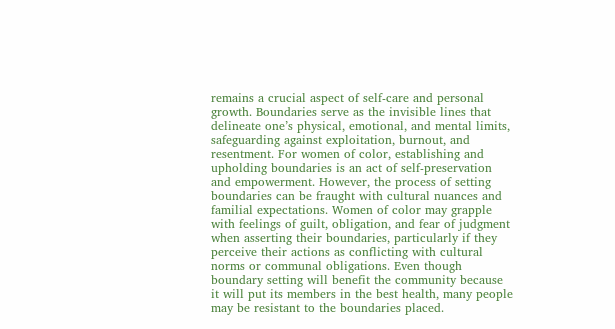remains a crucial aspect of self-care and personal growth. Boundaries serve as the invisible lines that delineate one’s physical, emotional, and mental limits, safeguarding against exploitation, burnout, and resentment. For women of color, establishing and upholding boundaries is an act of self-preservation and empowerment. However, the process of setting boundaries can be fraught with cultural nuances and familial expectations. Women of color may grapple with feelings of guilt, obligation, and fear of judgment when asserting their boundaries, particularly if they perceive their actions as conflicting with cultural norms or communal obligations. Even though boundary setting will benefit the community because it will put its members in the best health, many people may be resistant to the boundaries placed.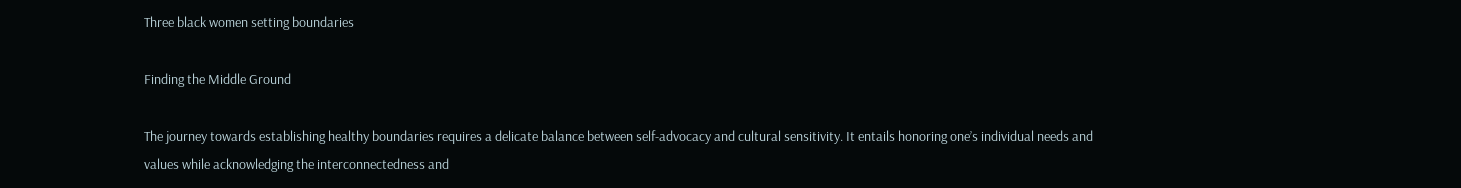Three black women setting boundaries

Finding the Middle Ground

The journey towards establishing healthy boundaries requires a delicate balance between self-advocacy and cultural sensitivity. It entails honoring one’s individual needs and values while acknowledging the interconnectedness and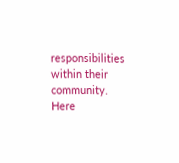responsibilities within their community. Here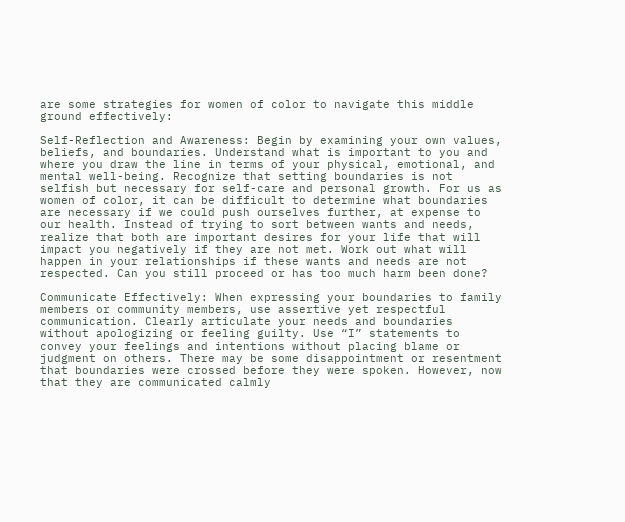are some strategies for women of color to navigate this middle ground effectively:

Self-Reflection and Awareness: Begin by examining your own values, beliefs, and boundaries. Understand what is important to you and where you draw the line in terms of your physical, emotional, and mental well-being. Recognize that setting boundaries is not selfish but necessary for self-care and personal growth. For us as women of color, it can be difficult to determine what boundaries are necessary if we could push ourselves further, at expense to our health. Instead of trying to sort between wants and needs, realize that both are important desires for your life that will impact you negatively if they are not met. Work out what will happen in your relationships if these wants and needs are not respected. Can you still proceed or has too much harm been done?

Communicate Effectively: When expressing your boundaries to family members or community members, use assertive yet respectful communication. Clearly articulate your needs and boundaries without apologizing or feeling guilty. Use “I” statements to convey your feelings and intentions without placing blame or judgment on others. There may be some disappointment or resentment that boundaries were crossed before they were spoken. However, now that they are communicated calmly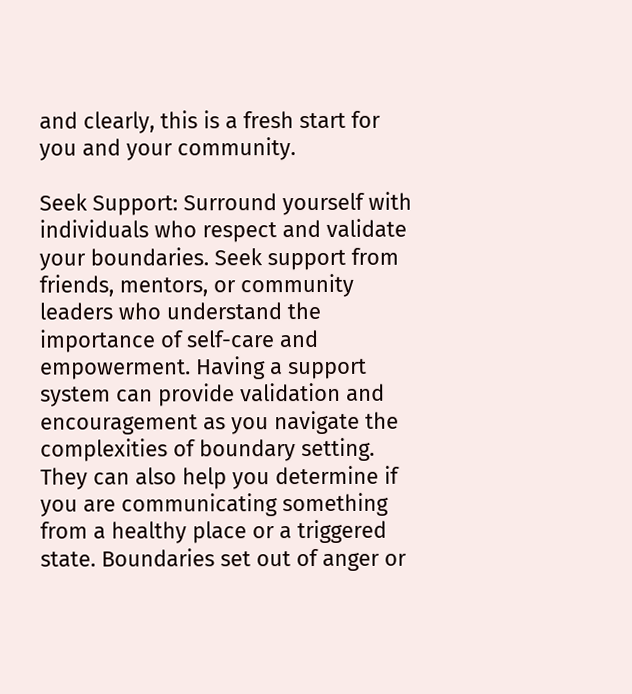and clearly, this is a fresh start for you and your community.

Seek Support: Surround yourself with individuals who respect and validate your boundaries. Seek support from friends, mentors, or community leaders who understand the importance of self-care and empowerment. Having a support system can provide validation and encouragement as you navigate the complexities of boundary setting. They can also help you determine if you are communicating something from a healthy place or a triggered state. Boundaries set out of anger or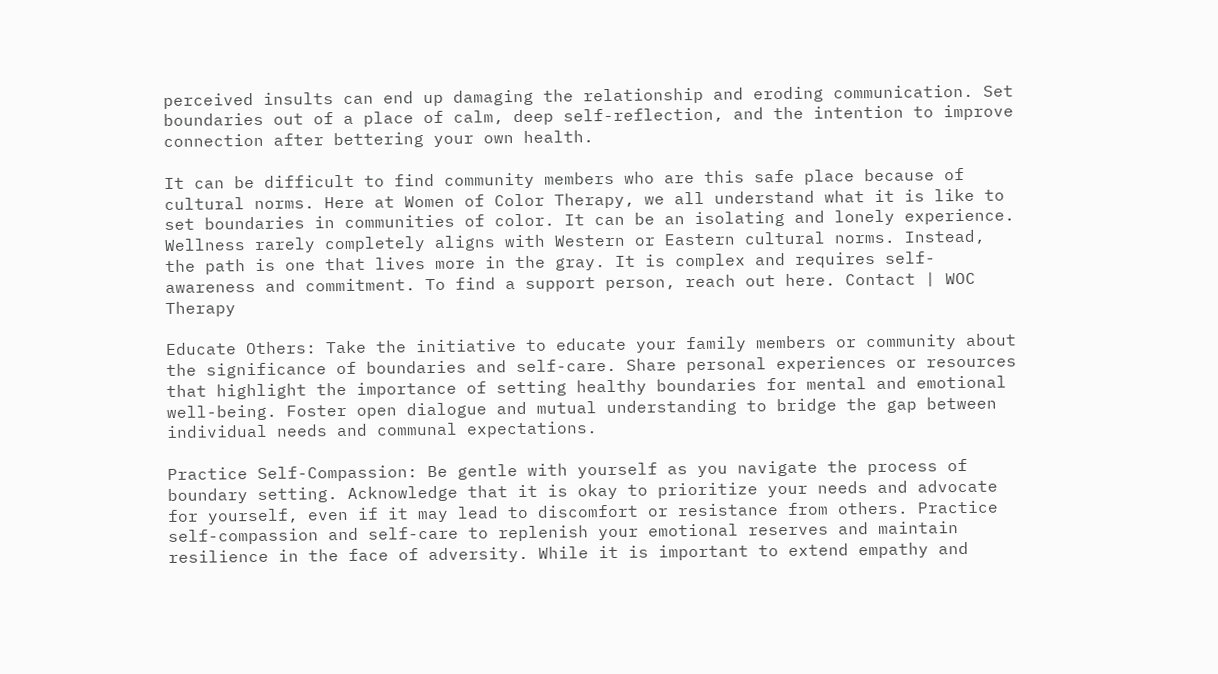perceived insults can end up damaging the relationship and eroding communication. Set boundaries out of a place of calm, deep self-reflection, and the intention to improve connection after bettering your own health.

It can be difficult to find community members who are this safe place because of cultural norms. Here at Women of Color Therapy, we all understand what it is like to set boundaries in communities of color. It can be an isolating and lonely experience. Wellness rarely completely aligns with Western or Eastern cultural norms. Instead, the path is one that lives more in the gray. It is complex and requires self-awareness and commitment. To find a support person, reach out here. Contact | WOC Therapy

Educate Others: Take the initiative to educate your family members or community about the significance of boundaries and self-care. Share personal experiences or resources that highlight the importance of setting healthy boundaries for mental and emotional well-being. Foster open dialogue and mutual understanding to bridge the gap between individual needs and communal expectations.

Practice Self-Compassion: Be gentle with yourself as you navigate the process of boundary setting. Acknowledge that it is okay to prioritize your needs and advocate for yourself, even if it may lead to discomfort or resistance from others. Practice self-compassion and self-care to replenish your emotional reserves and maintain resilience in the face of adversity. While it is important to extend empathy and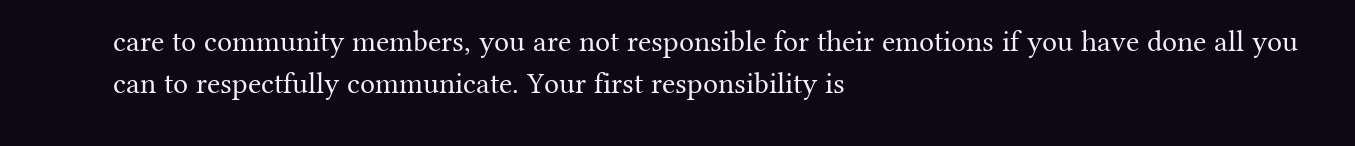care to community members, you are not responsible for their emotions if you have done all you can to respectfully communicate. Your first responsibility is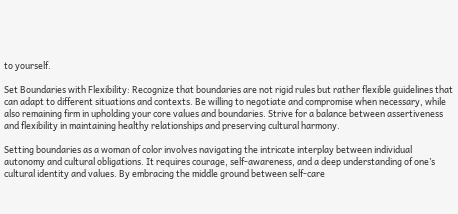to yourself.

Set Boundaries with Flexibility: Recognize that boundaries are not rigid rules but rather flexible guidelines that can adapt to different situations and contexts. Be willing to negotiate and compromise when necessary, while also remaining firm in upholding your core values and boundaries. Strive for a balance between assertiveness and flexibility in maintaining healthy relationships and preserving cultural harmony.

Setting boundaries as a woman of color involves navigating the intricate interplay between individual autonomy and cultural obligations. It requires courage, self-awareness, and a deep understanding of one’s cultural identity and values. By embracing the middle ground between self-care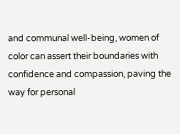and communal well-being, women of color can assert their boundaries with confidence and compassion, paving the way for personal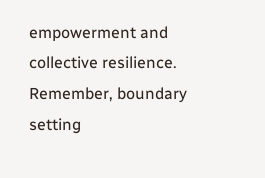empowerment and collective resilience. Remember, boundary setting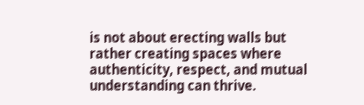is not about erecting walls but rather creating spaces where authenticity, respect, and mutual understanding can thrive.